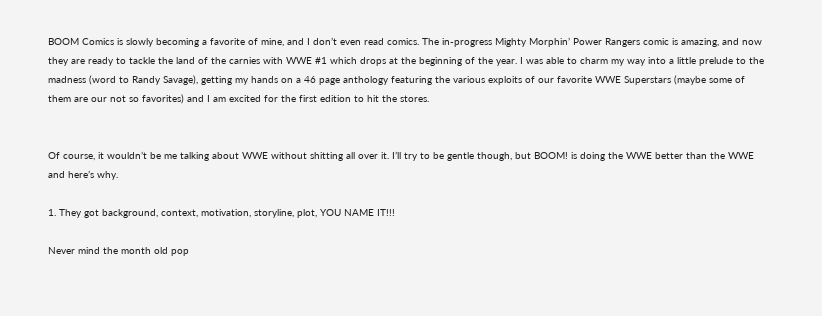BOOM Comics is slowly becoming a favorite of mine, and I don’t even read comics. The in-progress Mighty Morphin’ Power Rangers comic is amazing, and now they are ready to tackle the land of the carnies with WWE #1 which drops at the beginning of the year. I was able to charm my way into a little prelude to the madness (word to Randy Savage), getting my hands on a 46 page anthology featuring the various exploits of our favorite WWE Superstars (maybe some of them are our not so favorites) and I am excited for the first edition to hit the stores.


Of course, it wouldn’t be me talking about WWE without shitting all over it. I’ll try to be gentle though, but BOOM! is doing the WWE better than the WWE and here’s why.

1. They got background, context, motivation, storyline, plot, YOU NAME IT!!!

Never mind the month old pop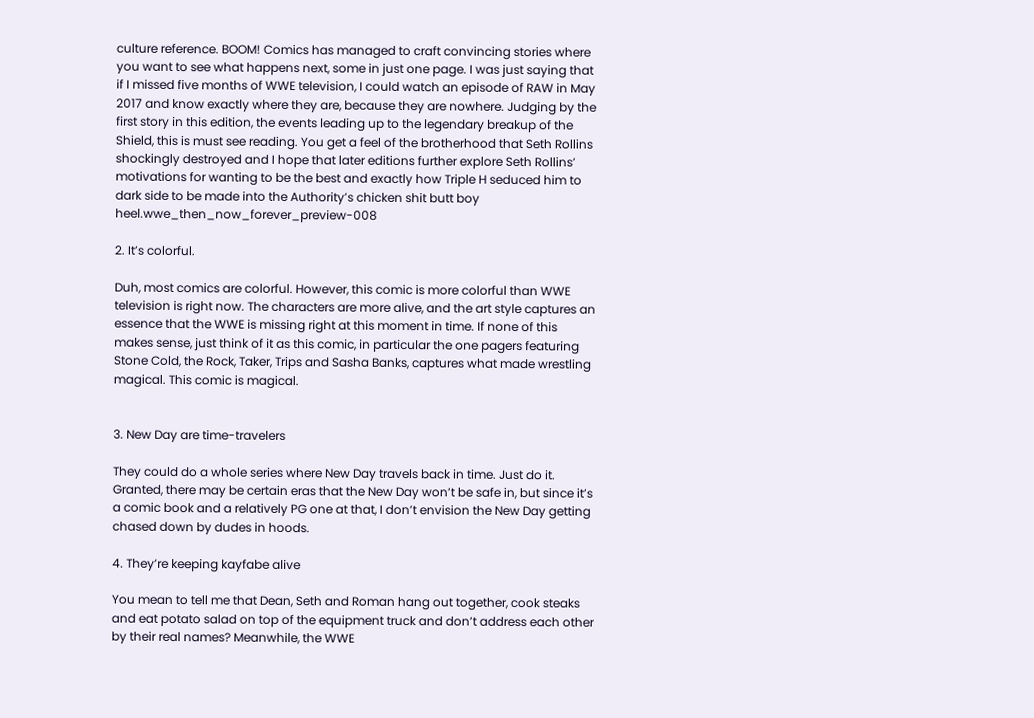culture reference. BOOM! Comics has managed to craft convincing stories where you want to see what happens next, some in just one page. I was just saying that if I missed five months of WWE television, I could watch an episode of RAW in May 2017 and know exactly where they are, because they are nowhere. Judging by the first story in this edition, the events leading up to the legendary breakup of the Shield, this is must see reading. You get a feel of the brotherhood that Seth Rollins shockingly destroyed and I hope that later editions further explore Seth Rollins’ motivations for wanting to be the best and exactly how Triple H seduced him to dark side to be made into the Authority’s chicken shit butt boy heel.wwe_then_now_forever_preview-008

2. It’s colorful.

Duh, most comics are colorful. However, this comic is more colorful than WWE television is right now. The characters are more alive, and the art style captures an essence that the WWE is missing right at this moment in time. If none of this makes sense, just think of it as this comic, in particular the one pagers featuring Stone Cold, the Rock, Taker, Trips and Sasha Banks, captures what made wrestling magical. This comic is magical.


3. New Day are time-travelers

They could do a whole series where New Day travels back in time. Just do it. Granted, there may be certain eras that the New Day won’t be safe in, but since it’s a comic book and a relatively PG one at that, I don’t envision the New Day getting chased down by dudes in hoods.

4. They’re keeping kayfabe alive

You mean to tell me that Dean, Seth and Roman hang out together, cook steaks and eat potato salad on top of the equipment truck and don’t address each other by their real names? Meanwhile, the WWE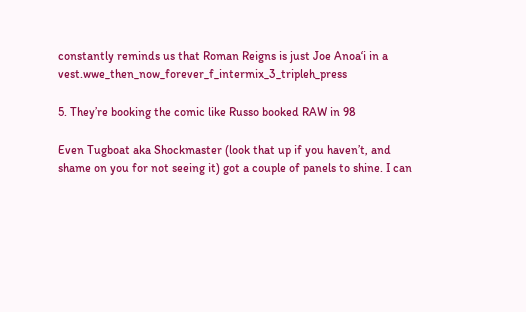constantly reminds us that Roman Reigns is just Joe Anoaʻi in a vest.wwe_then_now_forever_f_intermix_3_tripleh_press

5. They’re booking the comic like Russo booked RAW in 98

Even Tugboat aka Shockmaster (look that up if you haven’t, and shame on you for not seeing it) got a couple of panels to shine. I can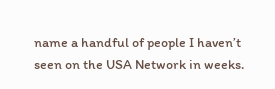name a handful of people I haven’t seen on the USA Network in weeks.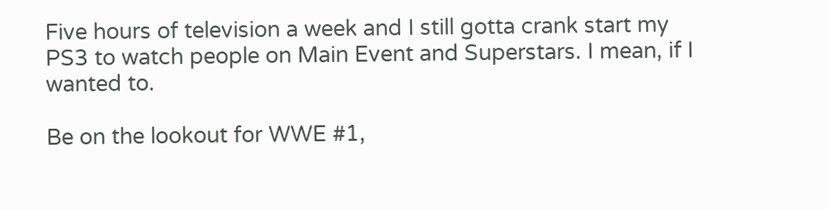Five hours of television a week and I still gotta crank start my PS3 to watch people on Main Event and Superstars. I mean, if I wanted to.

Be on the lookout for WWE #1,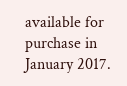available for purchase in January 2017.